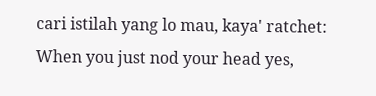cari istilah yang lo mau, kaya' ratchet:
When you just nod your head yes,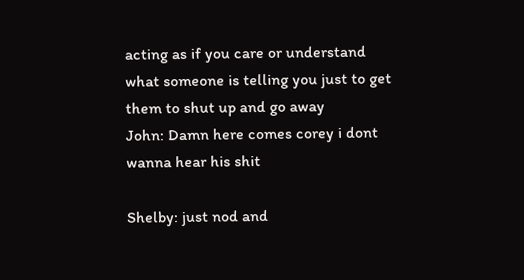acting as if you care or understand what someone is telling you just to get them to shut up and go away
John: Damn here comes corey i dont wanna hear his shit

Shelby: just nod and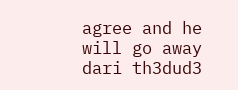agree and he will go away
dari th3dud3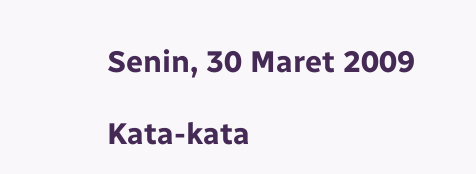Senin, 30 Maret 2009

Kata-kata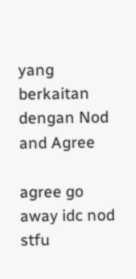yang berkaitan dengan Nod and Agree

agree go away idc nod stfu